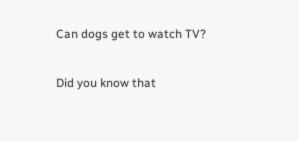Can dogs get to watch TV?

Did you know that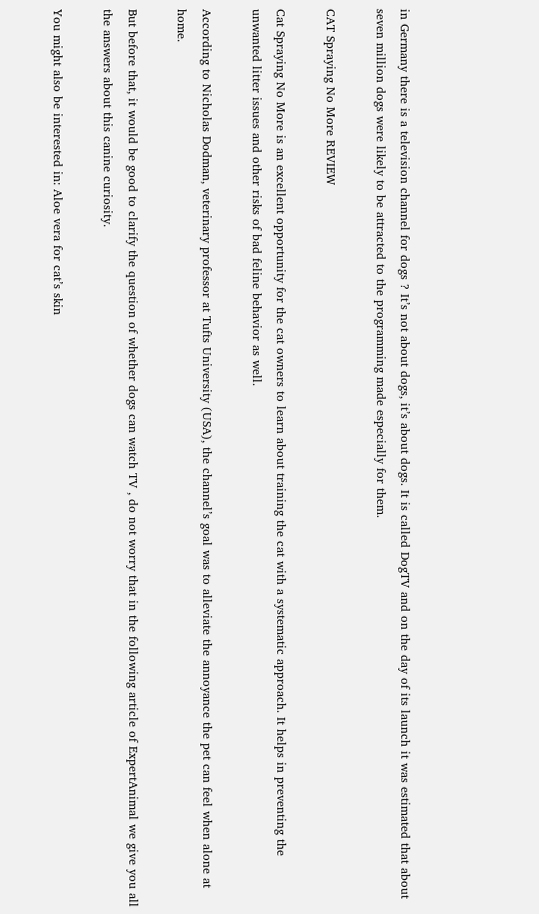in Germany there is a television channel for dogs ? It’s not about dogs, it’s about dogs. It is called DogTV and on the day of its launch it was estimated that about seven million dogs were likely to be attracted to the programming made especially for them.

CAT Spraying No More REVIEW

Cat Spraying No More is an excellent opportunity for the cat owners to learn about training the cat with a systematic approach. It helps in preventing the unwanted litter issues and other risks of bad feline behavior as well.

According to Nicholas Dodman, veterinary professor at Tufts University (USA), the channel’s goal was to alleviate the annoyance the pet can feel when alone at home.

But before that, it would be good to clarify the question of whether dogs can watch TV , do not worry that in the following article of ExpertAnimal we give you all the answers about this canine curiosity.

You might also be interested in: Aloe vera for cat’s skin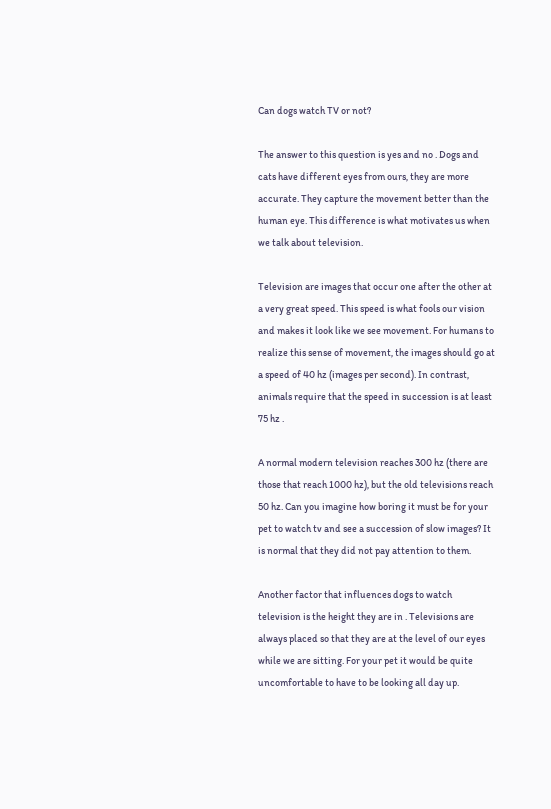Can dogs watch TV or not?

The answer to this question is yes and no . Dogs and cats have different eyes from ours, they are more accurate. They capture the movement better than the human eye. This difference is what motivates us when we talk about television.

Television are images that occur one after the other at a very great speed. This speed is what fools our vision and makes it look like we see movement. For humans to realize this sense of movement, the images should go at a speed of 40 hz (images per second). In contrast, animals require that the speed in succession is at least 75 hz .

A normal modern television reaches 300 hz (there are those that reach 1000 hz), but the old televisions reach 50 hz. Can you imagine how boring it must be for your pet to watch tv and see a succession of slow images? It is normal that they did not pay attention to them.

Another factor that influences dogs to watch television is the height they are in . Televisions are always placed so that they are at the level of our eyes while we are sitting. For your pet it would be quite uncomfortable to have to be looking all day up.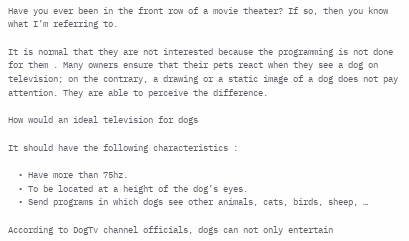Have you ever been in the front row of a movie theater? If so, then you know what I’m referring to.

It is normal that they are not interested because the programming is not done for them . Many owners ensure that their pets react when they see a dog on television; on the contrary, a drawing or a static image of a dog does not pay attention. They are able to perceive the difference.

How would an ideal television for dogs

It should have the following characteristics :

  • Have more than 75hz.
  • To be located at a height of the dog’s eyes.
  • Send programs in which dogs see other animals, cats, birds, sheep, …

According to DogTv channel officials, dogs can not only entertain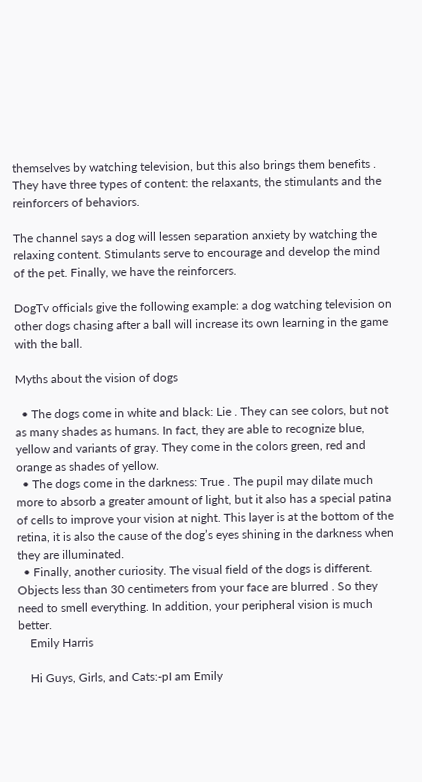themselves by watching television, but this also brings them benefits . They have three types of content: the relaxants, the stimulants and the reinforcers of behaviors.

The channel says a dog will lessen separation anxiety by watching the relaxing content. Stimulants serve to encourage and develop the mind of the pet. Finally, we have the reinforcers.

DogTv officials give the following example: a dog watching television on other dogs chasing after a ball will increase its own learning in the game with the ball.

Myths about the vision of dogs

  • The dogs come in white and black: Lie . They can see colors, but not as many shades as humans. In fact, they are able to recognize blue, yellow and variants of gray. They come in the colors green, red and orange as shades of yellow.
  • The dogs come in the darkness: True . The pupil may dilate much more to absorb a greater amount of light, but it also has a special patina of cells to improve your vision at night. This layer is at the bottom of the retina, it is also the cause of the dog’s eyes shining in the darkness when they are illuminated.
  • Finally, another curiosity. The visual field of the dogs is different. Objects less than 30 centimeters from your face are blurred . So they need to smell everything. In addition, your peripheral vision is much better.
    Emily Harris

    Hi Guys, Girls, and Cats:-pI am Emily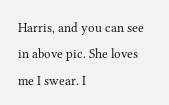Harris, and you can see in above pic. She loves me I swear. I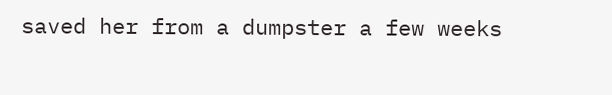saved her from a dumpster a few weeks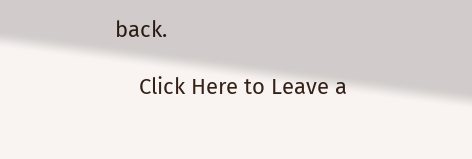back.

    Click Here to Leave a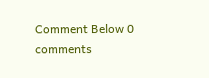Comment Below 0 comments